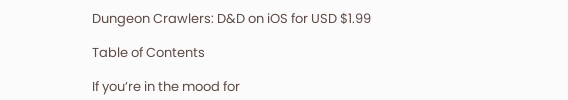Dungeon Crawlers: D&D on iOS for USD $1.99

Table of Contents

If you’re in the mood for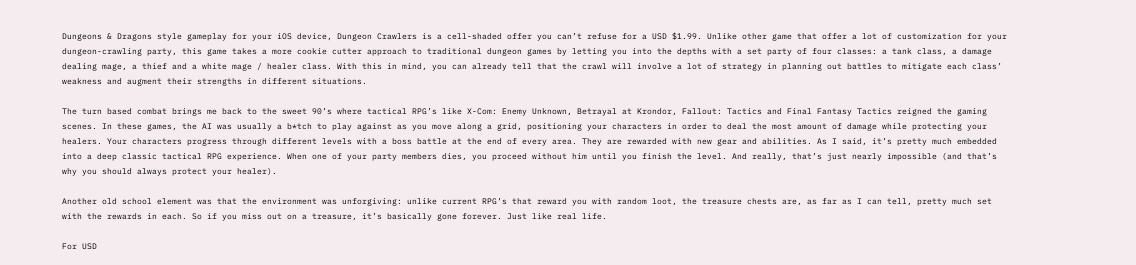Dungeons & Dragons style gameplay for your iOS device, Dungeon Crawlers is a cell-shaded offer you can’t refuse for a USD $1.99. Unlike other game that offer a lot of customization for your dungeon-crawling party, this game takes a more cookie cutter approach to traditional dungeon games by letting you into the depths with a set party of four classes: a tank class, a damage dealing mage, a thief and a white mage / healer class. With this in mind, you can already tell that the crawl will involve a lot of strategy in planning out battles to mitigate each class’ weakness and augment their strengths in different situations.

The turn based combat brings me back to the sweet 90’s where tactical RPG’s like X-Com: Enemy Unknown, Betrayal at Krondor, Fallout: Tactics and Final Fantasy Tactics reigned the gaming scenes. In these games, the AI was usually a b*tch to play against as you move along a grid, positioning your characters in order to deal the most amount of damage while protecting your healers. Your characters progress through different levels with a boss battle at the end of every area. They are rewarded with new gear and abilities. As I said, it’s pretty much embedded into a deep classic tactical RPG experience. When one of your party members dies, you proceed without him until you finish the level. And really, that’s just nearly impossible (and that’s why you should always protect your healer).

Another old school element was that the environment was unforgiving: unlike current RPG’s that reward you with random loot, the treasure chests are, as far as I can tell, pretty much set with the rewards in each. So if you miss out on a treasure, it’s basically gone forever. Just like real life.

For USD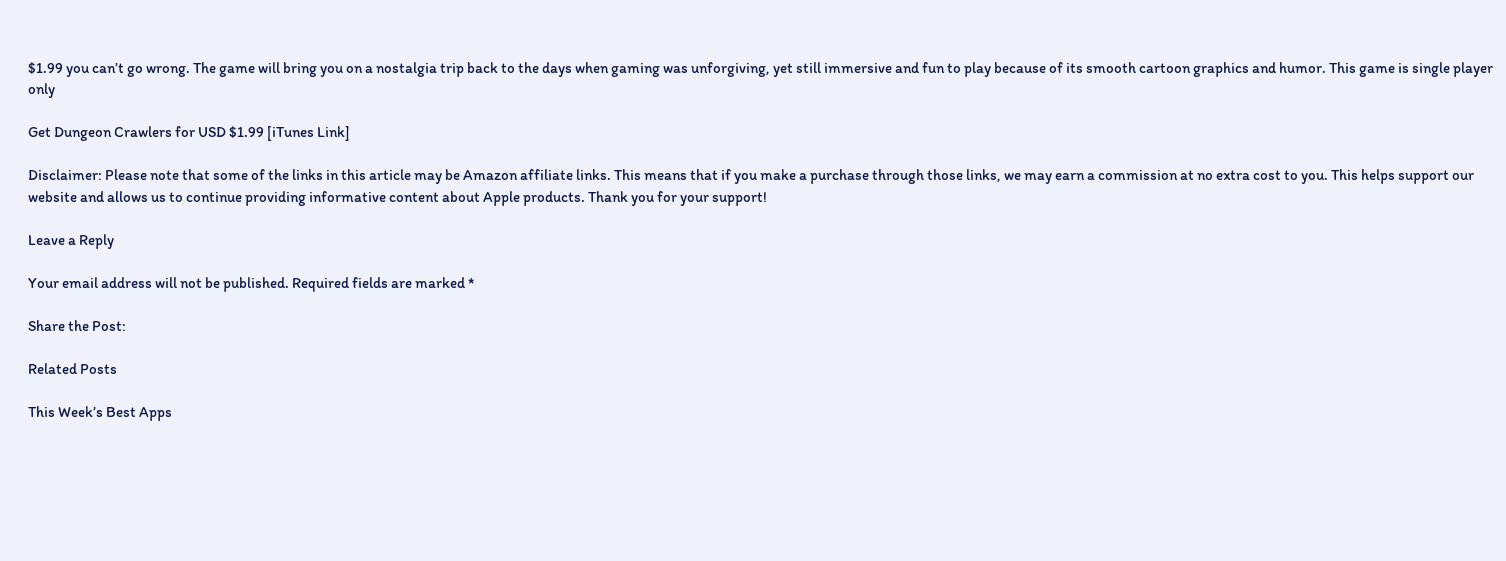$1.99 you can’t go wrong. The game will bring you on a nostalgia trip back to the days when gaming was unforgiving, yet still immersive and fun to play because of its smooth cartoon graphics and humor. This game is single player only

Get Dungeon Crawlers for USD $1.99 [iTunes Link]

Disclaimer: Please note that some of the links in this article may be Amazon affiliate links. This means that if you make a purchase through those links, we may earn a commission at no extra cost to you. This helps support our website and allows us to continue providing informative content about Apple products. Thank you for your support!

Leave a Reply

Your email address will not be published. Required fields are marked *

Share the Post:

Related Posts

This Week’s Best Apps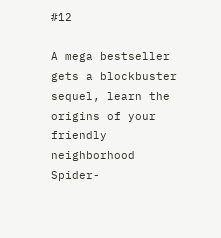#12

A mega bestseller gets a blockbuster sequel, learn the origins of your friendly neighborhood Spider-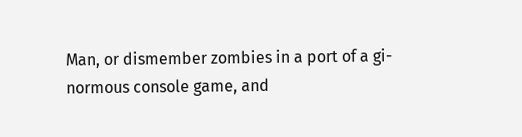Man, or dismember zombies in a port of a gi-normous console game, and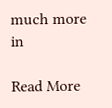much more in

Read More